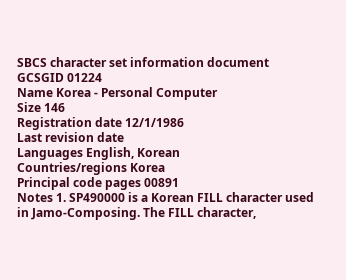SBCS character set information document
GCSGID 01224
Name Korea - Personal Computer
Size 146
Registration date 12/1/1986
Last revision date
Languages English, Korean
Countries/regions Korea
Principal code pages 00891
Notes 1. SP490000 is a Korean FILL character used in Jamo-Composing. The FILL character,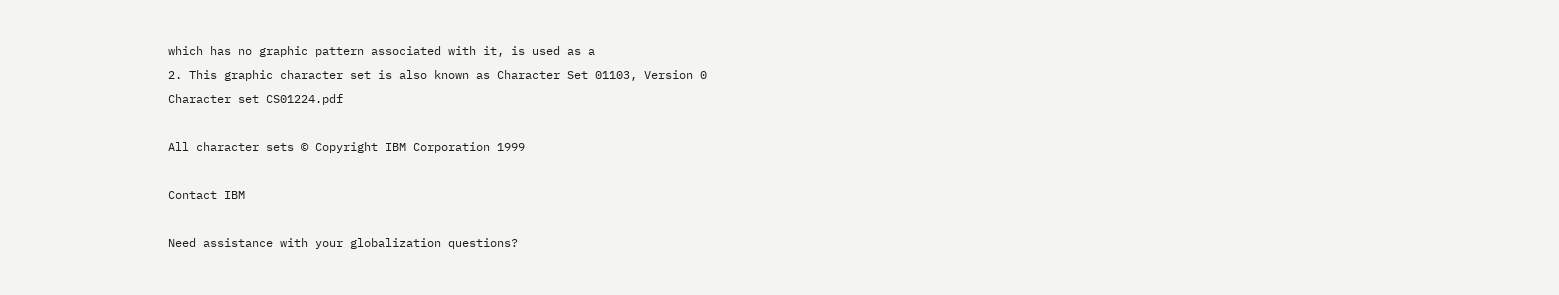which has no graphic pattern associated with it, is used as a
2. This graphic character set is also known as Character Set 01103, Version 0
Character set CS01224.pdf

All character sets © Copyright IBM Corporation 1999

Contact IBM

Need assistance with your globalization questions?